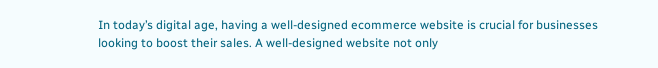In today’s digital age, having a well-designed ecommerce website is crucial for businesses looking to boost their sales. A well-designed website not only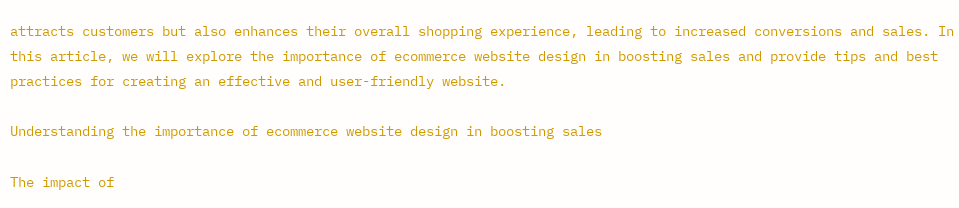attracts customers but also enhances their overall shopping experience, leading to increased conversions and sales. In this article, we will explore the importance of ecommerce website design in boosting sales and provide tips and best practices for creating an effective and user-friendly website.

Understanding the importance of ecommerce website design in boosting sales

The impact of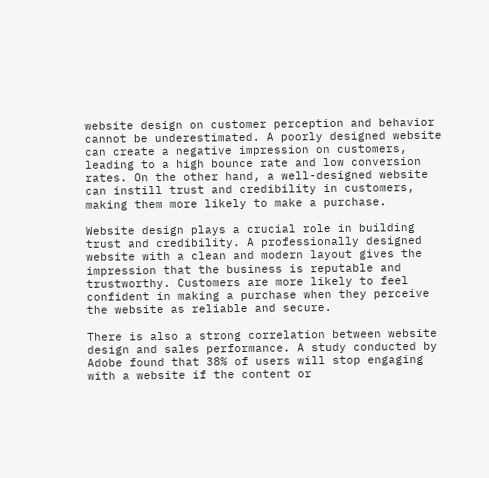website design on customer perception and behavior cannot be underestimated. A poorly designed website can create a negative impression on customers, leading to a high bounce rate and low conversion rates. On the other hand, a well-designed website can instill trust and credibility in customers, making them more likely to make a purchase.

Website design plays a crucial role in building trust and credibility. A professionally designed website with a clean and modern layout gives the impression that the business is reputable and trustworthy. Customers are more likely to feel confident in making a purchase when they perceive the website as reliable and secure.

There is also a strong correlation between website design and sales performance. A study conducted by Adobe found that 38% of users will stop engaging with a website if the content or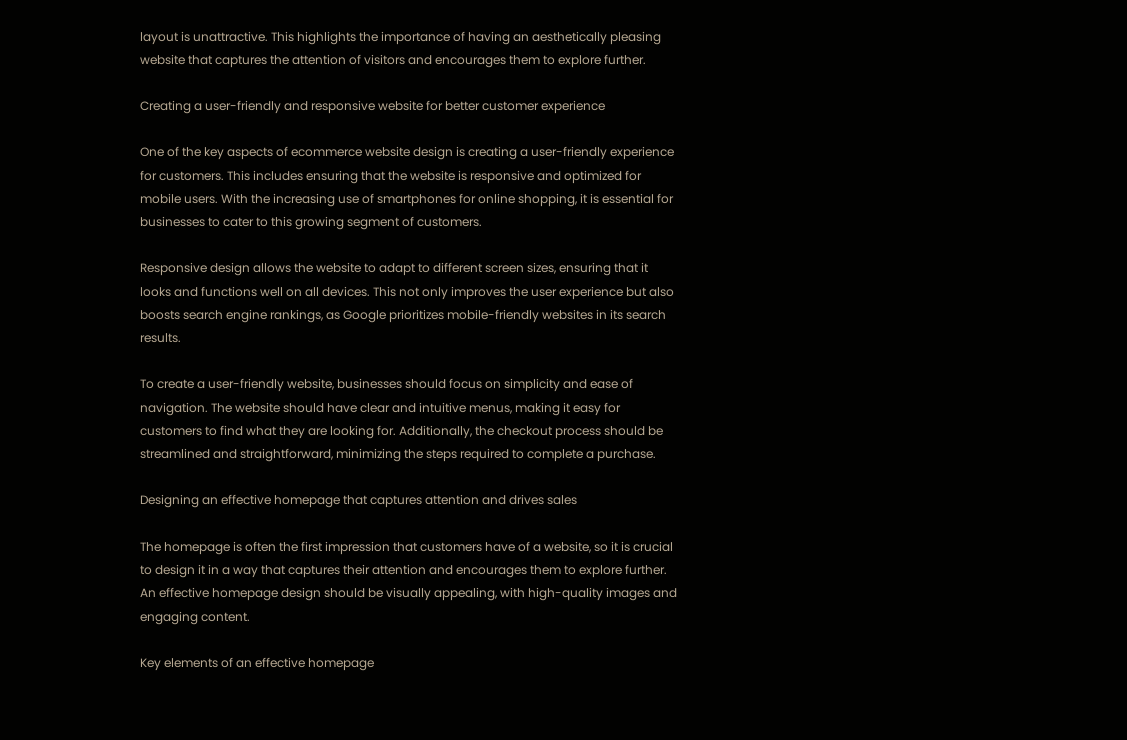layout is unattractive. This highlights the importance of having an aesthetically pleasing website that captures the attention of visitors and encourages them to explore further.

Creating a user-friendly and responsive website for better customer experience

One of the key aspects of ecommerce website design is creating a user-friendly experience for customers. This includes ensuring that the website is responsive and optimized for mobile users. With the increasing use of smartphones for online shopping, it is essential for businesses to cater to this growing segment of customers.

Responsive design allows the website to adapt to different screen sizes, ensuring that it looks and functions well on all devices. This not only improves the user experience but also boosts search engine rankings, as Google prioritizes mobile-friendly websites in its search results.

To create a user-friendly website, businesses should focus on simplicity and ease of navigation. The website should have clear and intuitive menus, making it easy for customers to find what they are looking for. Additionally, the checkout process should be streamlined and straightforward, minimizing the steps required to complete a purchase.

Designing an effective homepage that captures attention and drives sales

The homepage is often the first impression that customers have of a website, so it is crucial to design it in a way that captures their attention and encourages them to explore further. An effective homepage design should be visually appealing, with high-quality images and engaging content.

Key elements of an effective homepage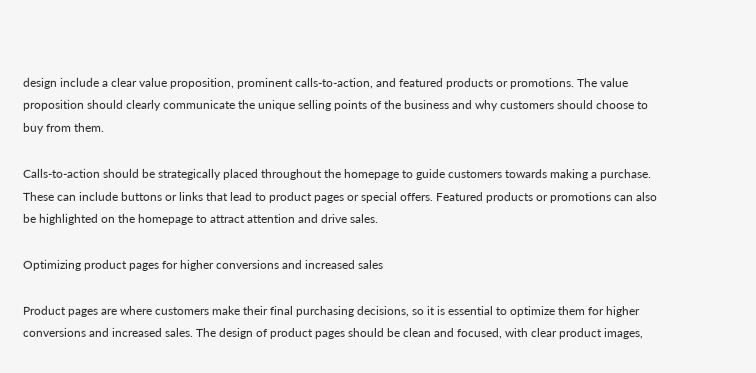design include a clear value proposition, prominent calls-to-action, and featured products or promotions. The value proposition should clearly communicate the unique selling points of the business and why customers should choose to buy from them.

Calls-to-action should be strategically placed throughout the homepage to guide customers towards making a purchase. These can include buttons or links that lead to product pages or special offers. Featured products or promotions can also be highlighted on the homepage to attract attention and drive sales.

Optimizing product pages for higher conversions and increased sales

Product pages are where customers make their final purchasing decisions, so it is essential to optimize them for higher conversions and increased sales. The design of product pages should be clean and focused, with clear product images,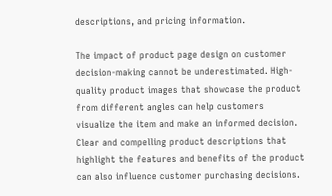descriptions, and pricing information.

The impact of product page design on customer decision-making cannot be underestimated. High-quality product images that showcase the product from different angles can help customers visualize the item and make an informed decision. Clear and compelling product descriptions that highlight the features and benefits of the product can also influence customer purchasing decisions.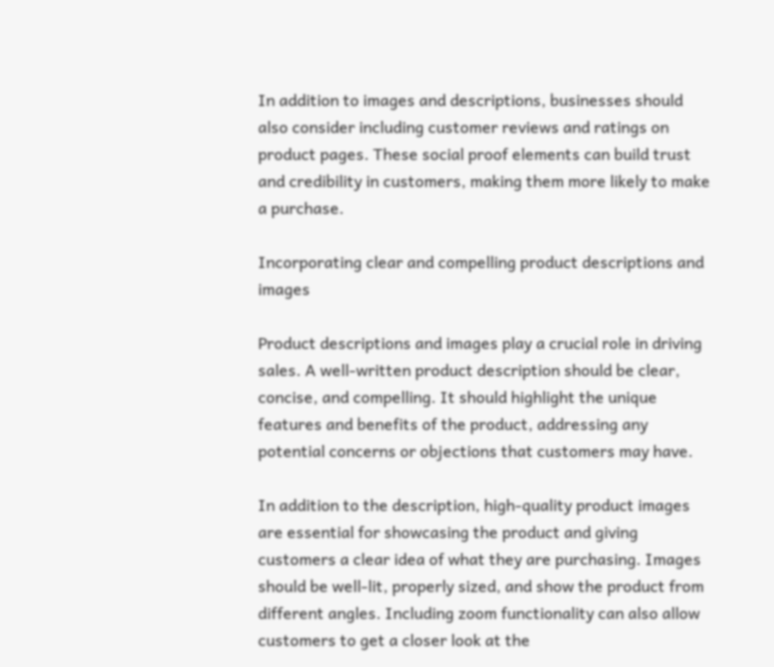In addition to images and descriptions, businesses should also consider including customer reviews and ratings on product pages. These social proof elements can build trust and credibility in customers, making them more likely to make a purchase.

Incorporating clear and compelling product descriptions and images

Product descriptions and images play a crucial role in driving sales. A well-written product description should be clear, concise, and compelling. It should highlight the unique features and benefits of the product, addressing any potential concerns or objections that customers may have.

In addition to the description, high-quality product images are essential for showcasing the product and giving customers a clear idea of what they are purchasing. Images should be well-lit, properly sized, and show the product from different angles. Including zoom functionality can also allow customers to get a closer look at the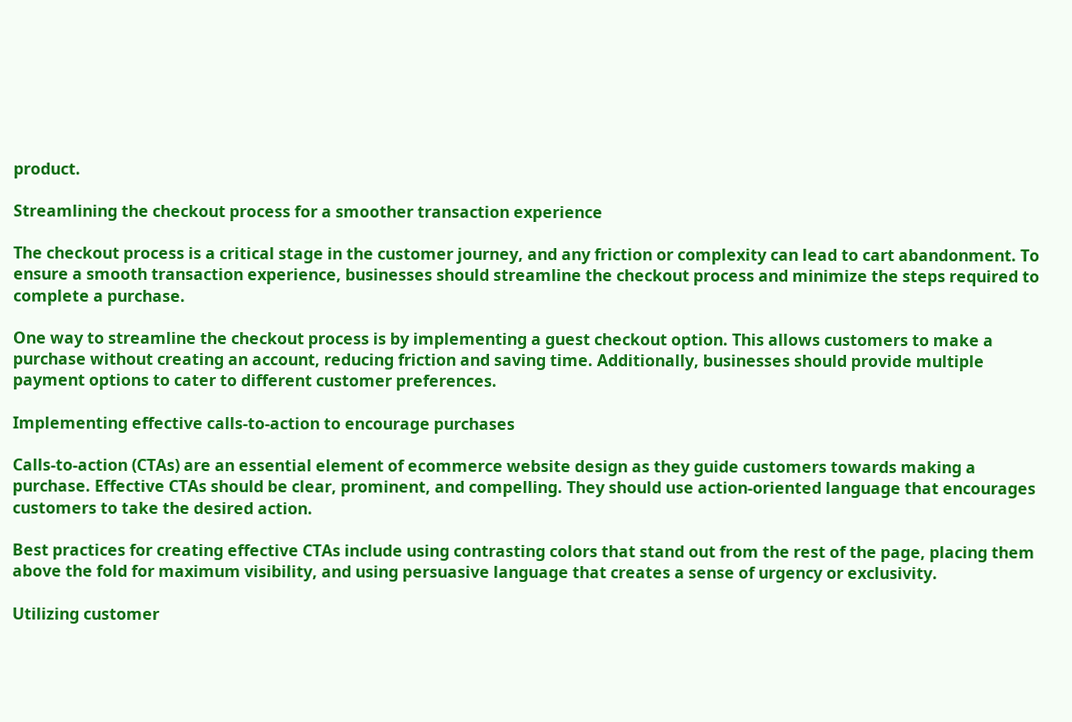product.

Streamlining the checkout process for a smoother transaction experience

The checkout process is a critical stage in the customer journey, and any friction or complexity can lead to cart abandonment. To ensure a smooth transaction experience, businesses should streamline the checkout process and minimize the steps required to complete a purchase.

One way to streamline the checkout process is by implementing a guest checkout option. This allows customers to make a purchase without creating an account, reducing friction and saving time. Additionally, businesses should provide multiple payment options to cater to different customer preferences.

Implementing effective calls-to-action to encourage purchases

Calls-to-action (CTAs) are an essential element of ecommerce website design as they guide customers towards making a purchase. Effective CTAs should be clear, prominent, and compelling. They should use action-oriented language that encourages customers to take the desired action.

Best practices for creating effective CTAs include using contrasting colors that stand out from the rest of the page, placing them above the fold for maximum visibility, and using persuasive language that creates a sense of urgency or exclusivity.

Utilizing customer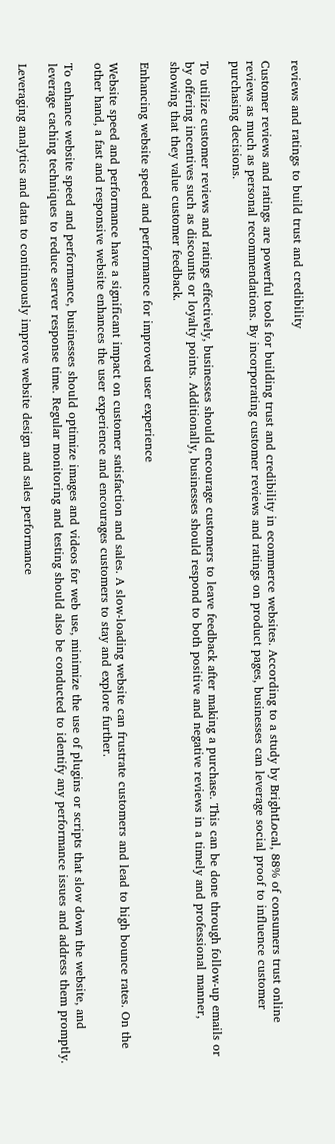reviews and ratings to build trust and credibility

Customer reviews and ratings are powerful tools for building trust and credibility in ecommerce websites. According to a study by BrightLocal, 88% of consumers trust online reviews as much as personal recommendations. By incorporating customer reviews and ratings on product pages, businesses can leverage social proof to influence customer purchasing decisions.

To utilize customer reviews and ratings effectively, businesses should encourage customers to leave feedback after making a purchase. This can be done through follow-up emails or by offering incentives such as discounts or loyalty points. Additionally, businesses should respond to both positive and negative reviews in a timely and professional manner, showing that they value customer feedback.

Enhancing website speed and performance for improved user experience

Website speed and performance have a significant impact on customer satisfaction and sales. A slow-loading website can frustrate customers and lead to high bounce rates. On the other hand, a fast and responsive website enhances the user experience and encourages customers to stay and explore further.

To enhance website speed and performance, businesses should optimize images and videos for web use, minimize the use of plugins or scripts that slow down the website, and leverage caching techniques to reduce server response time. Regular monitoring and testing should also be conducted to identify any performance issues and address them promptly.

Leveraging analytics and data to continuously improve website design and sales performance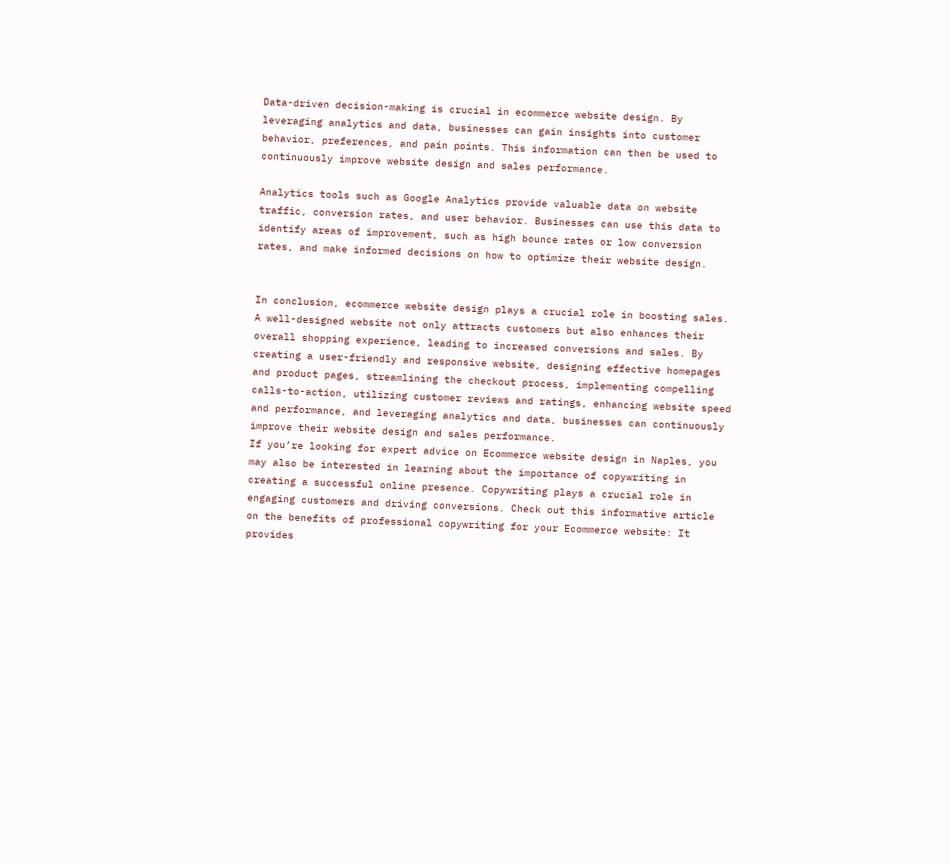Data-driven decision-making is crucial in ecommerce website design. By leveraging analytics and data, businesses can gain insights into customer behavior, preferences, and pain points. This information can then be used to continuously improve website design and sales performance.

Analytics tools such as Google Analytics provide valuable data on website traffic, conversion rates, and user behavior. Businesses can use this data to identify areas of improvement, such as high bounce rates or low conversion rates, and make informed decisions on how to optimize their website design.


In conclusion, ecommerce website design plays a crucial role in boosting sales. A well-designed website not only attracts customers but also enhances their overall shopping experience, leading to increased conversions and sales. By creating a user-friendly and responsive website, designing effective homepages and product pages, streamlining the checkout process, implementing compelling calls-to-action, utilizing customer reviews and ratings, enhancing website speed and performance, and leveraging analytics and data, businesses can continuously improve their website design and sales performance.
If you’re looking for expert advice on Ecommerce website design in Naples, you may also be interested in learning about the importance of copywriting in creating a successful online presence. Copywriting plays a crucial role in engaging customers and driving conversions. Check out this informative article on the benefits of professional copywriting for your Ecommerce website: It provides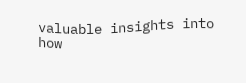valuable insights into how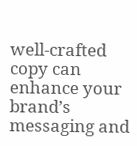well-crafted copy can enhance your brand’s messaging and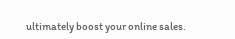ultimately boost your online sales.